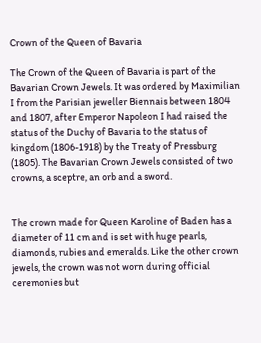Crown of the Queen of Bavaria

The Crown of the Queen of Bavaria is part of the Bavarian Crown Jewels. It was ordered by Maximilian I from the Parisian jeweller Biennais between 1804 and 1807, after Emperor Napoleon I had raised the status of the Duchy of Bavaria to the status of kingdom (1806-1918) by the Treaty of Pressburg (1805). The Bavarian Crown Jewels consisted of two crowns, a sceptre, an orb and a sword.


The crown made for Queen Karoline of Baden has a diameter of 11 cm and is set with huge pearls, diamonds, rubies and emeralds. Like the other crown jewels, the crown was not worn during official ceremonies but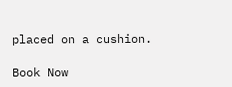placed on a cushion.

Book Now